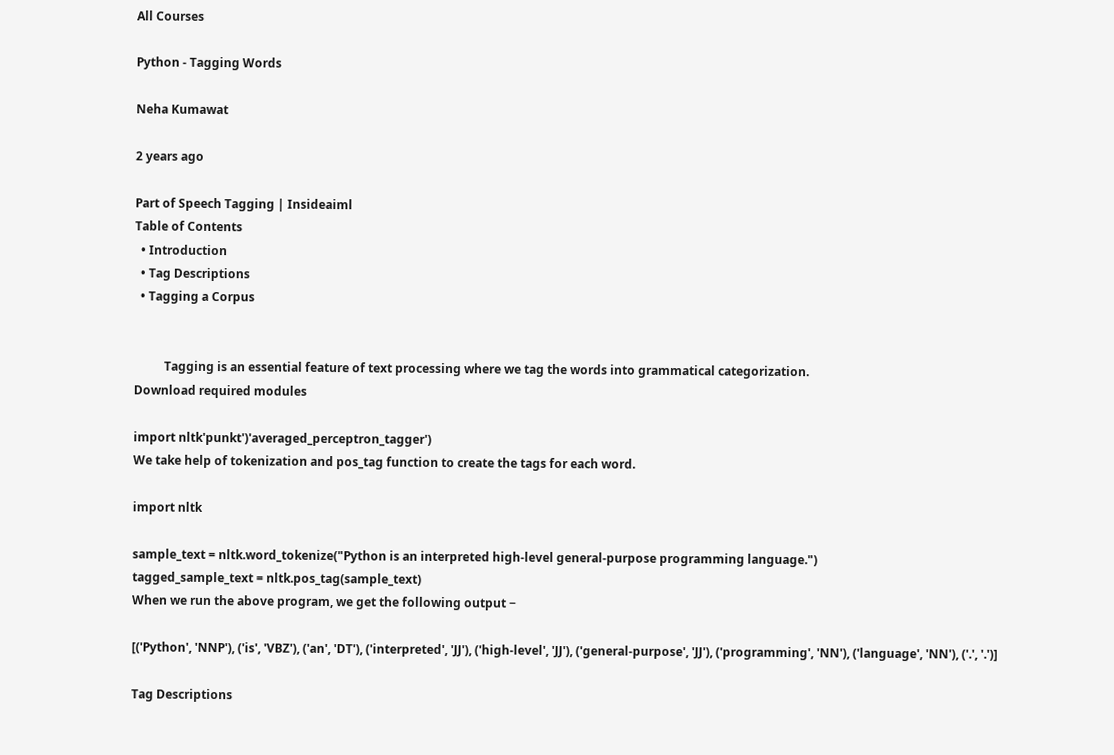All Courses

Python - Tagging Words

Neha Kumawat

2 years ago

Part of Speech Tagging | Insideaiml
Table of Contents
  • Introduction
  • Tag Descriptions
  • Tagging a Corpus


          Tagging is an essential feature of text processing where we tag the words into grammatical categorization.
Download required modules

import nltk'punkt')'averaged_perceptron_tagger')
We take help of tokenization and pos_tag function to create the tags for each word.

import nltk

sample_text = nltk.word_tokenize("Python is an interpreted high-level general-purpose programming language.")
tagged_sample_text = nltk.pos_tag(sample_text)
When we run the above program, we get the following output −

[('Python', 'NNP'), ('is', 'VBZ'), ('an', 'DT'), ('interpreted', 'JJ'), ('high-level', 'JJ'), ('general-purpose', 'JJ'), ('programming', 'NN'), ('language', 'NN'), ('.', '.')]

Tag Descriptions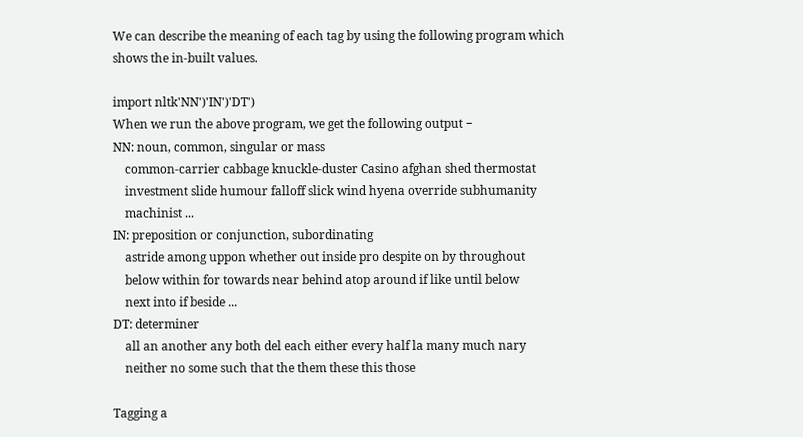We can describe the meaning of each tag by using the following program which shows the in-built values.

import nltk'NN')'IN')'DT')
When we run the above program, we get the following output −
NN: noun, common, singular or mass
    common-carrier cabbage knuckle-duster Casino afghan shed thermostat
    investment slide humour falloff slick wind hyena override subhumanity
    machinist ...
IN: preposition or conjunction, subordinating
    astride among uppon whether out inside pro despite on by throughout
    below within for towards near behind atop around if like until below
    next into if beside ...
DT: determiner
    all an another any both del each either every half la many much nary
    neither no some such that the them these this those

Tagging a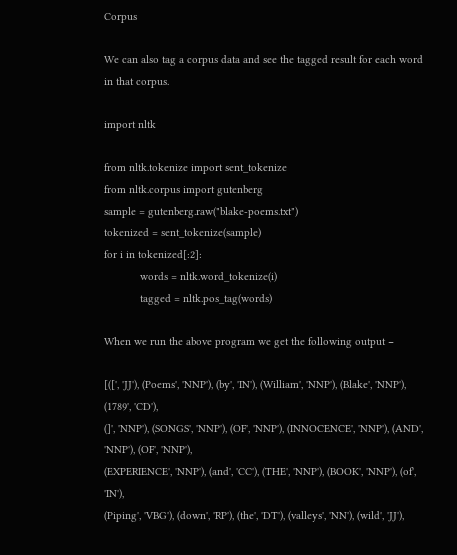Corpus

We can also tag a corpus data and see the tagged result for each word in that corpus.

import nltk

from nltk.tokenize import sent_tokenize
from nltk.corpus import gutenberg
sample = gutenberg.raw("blake-poems.txt")
tokenized = sent_tokenize(sample)
for i in tokenized[:2]:
            words = nltk.word_tokenize(i)
            tagged = nltk.pos_tag(words)

When we run the above program we get the following output −

[([', 'JJ'), (Poems', 'NNP'), (by', 'IN'), (William', 'NNP'), (Blake', 'NNP'), (1789', 'CD'),
(]', 'NNP'), (SONGS', 'NNP'), (OF', 'NNP'), (INNOCENCE', 'NNP'), (AND', 'NNP'), (OF', 'NNP'),
(EXPERIENCE', 'NNP'), (and', 'CC'), (THE', 'NNP'), (BOOK', 'NNP'), (of', 'IN'),
(Piping', 'VBG'), (down', 'RP'), (the', 'DT'), (valleys', 'NN'), (wild', 'JJ'),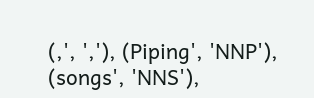(,', ','), (Piping', 'NNP'), (songs', 'NNS'),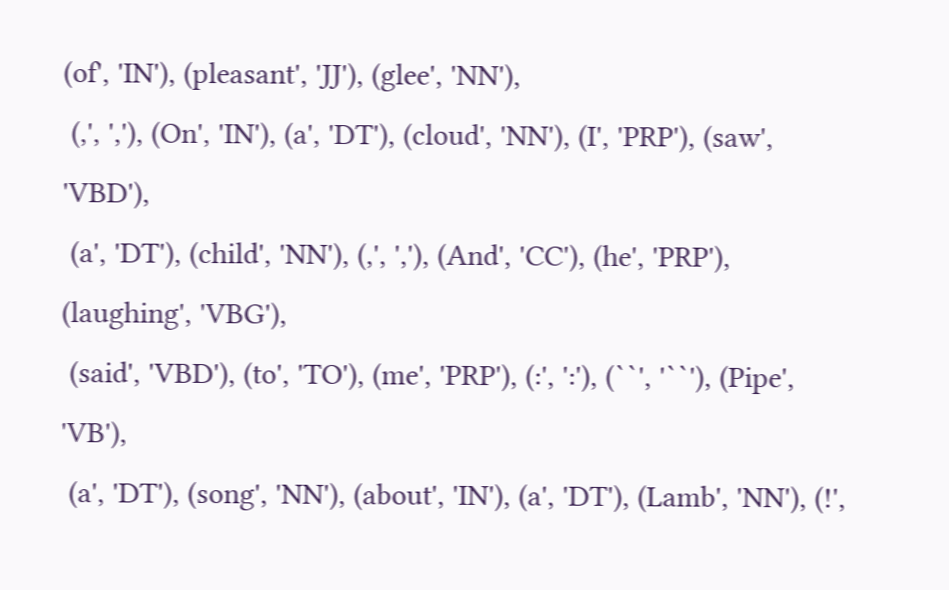(of', 'IN'), (pleasant', 'JJ'), (glee', 'NN'),
 (,', ','), (On', 'IN'), (a', 'DT'), (cloud', 'NN'), (I', 'PRP'), (saw', 'VBD'),
 (a', 'DT'), (child', 'NN'), (,', ','), (And', 'CC'), (he', 'PRP'), (laughing', 'VBG'),
 (said', 'VBD'), (to', 'TO'), (me', 'PRP'), (:', ':'), (``', '``'), (Pipe', 'VB'),
 (a', 'DT'), (song', 'NN'), (about', 'IN'), (a', 'DT'), (Lamb', 'NN'), (!',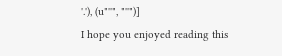'.'), (u"''", "''")]
I hope you enjoyed reading this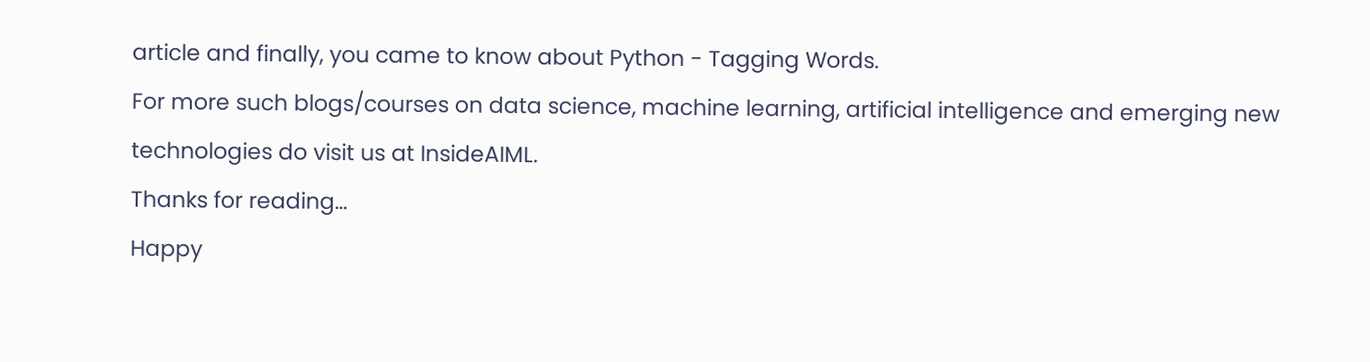article and finally, you came to know about Python - Tagging Words.
For more such blogs/courses on data science, machine learning, artificial intelligence and emerging new technologies do visit us at InsideAIML.
Thanks for reading…
Happy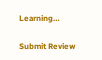Learning…

Submit Review